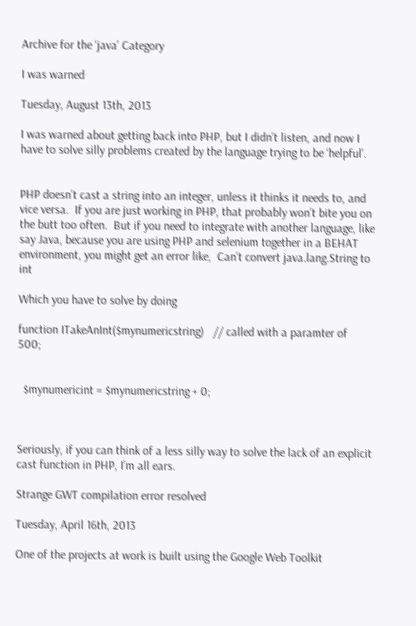Archive for the ‘java’ Category

I was warned

Tuesday, August 13th, 2013

I was warned about getting back into PHP, but I didn’t listen, and now I have to solve silly problems created by the language trying to be ‘helpful’.


PHP doesn’t cast a string into an integer, unless it thinks it needs to, and vice versa.  If you are just working in PHP, that probably won’t bite you on the butt too often.  But if you need to integrate with another language, like say Java, because you are using PHP and selenium together in a BEHAT environment, you might get an error like,  Can’t convert java.lang.String to int

Which you have to solve by doing

function ITakeAnInt($mynumericstring)   // called with a paramter of  500;


  $mynumericint = $mynumericstring + 0;



Seriously, if you can think of a less silly way to solve the lack of an explicit cast function in PHP, I’m all ears.

Strange GWT compilation error resolved

Tuesday, April 16th, 2013

One of the projects at work is built using the Google Web Toolkit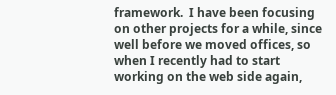framework.  I have been focusing on other projects for a while, since well before we moved offices, so when I recently had to start working on the web side again,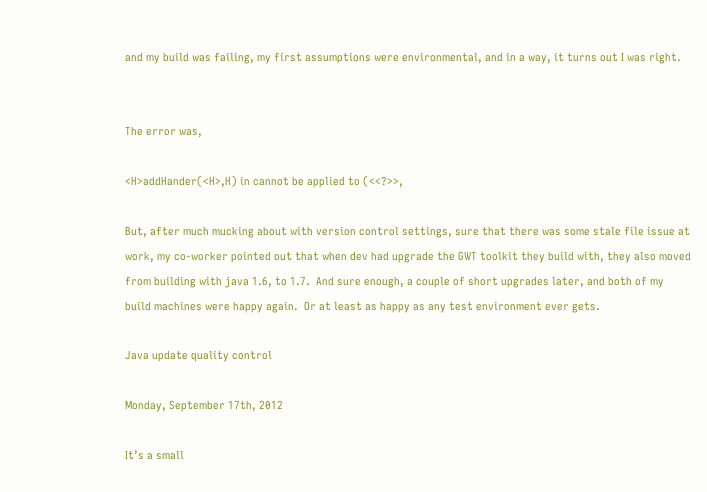and my build was failing, my first assumptions were environmental, and in a way, it turns out I was right.


The error was,

<H>addHander(<H>,H) in cannot be applied to (<<?>>,

But, after much mucking about with version control settings, sure that there was some stale file issue at work, my co-worker pointed out that when dev had upgrade the GWT toolkit they build with, they also moved from building with java 1.6, to 1.7.  And sure enough, a couple of short upgrades later, and both of my build machines were happy again.  Or at least as happy as any test environment ever gets.

Java update quality control

Monday, September 17th, 2012

It’s a small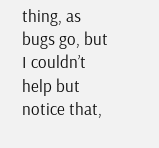thing, as bugs go, but I couldn’t help but notice that,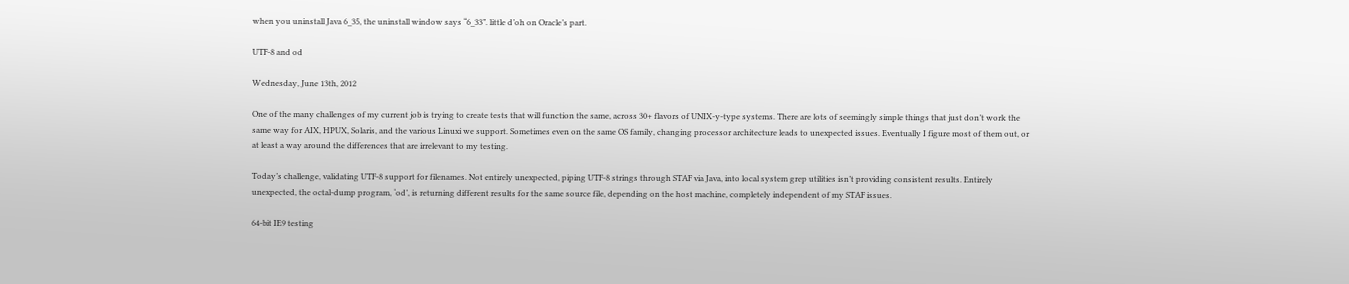when you uninstall Java 6_35, the uninstall window says “6_33”. little d’oh on Oracle’s part.

UTF-8 and od

Wednesday, June 13th, 2012

One of the many challenges of my current job is trying to create tests that will function the same, across 30+ flavors of UNIX-y-type systems. There are lots of seemingly simple things that just don’t work the same way for AIX, HPUX, Solaris, and the various Linuxi we support. Sometimes even on the same OS family, changing processor architecture leads to unexpected issues. Eventually I figure most of them out, or at least a way around the differences that are irrelevant to my testing.

Today’s challenge, validating UTF-8 support for filenames. Not entirely unexpected, piping UTF-8 strings through STAF via Java, into local system grep utilities isn’t providing consistent results. Entirely unexpected, the octal-dump program, ‘od’, is returning different results for the same source file, depending on the host machine, completely independent of my STAF issues.

64-bit IE9 testing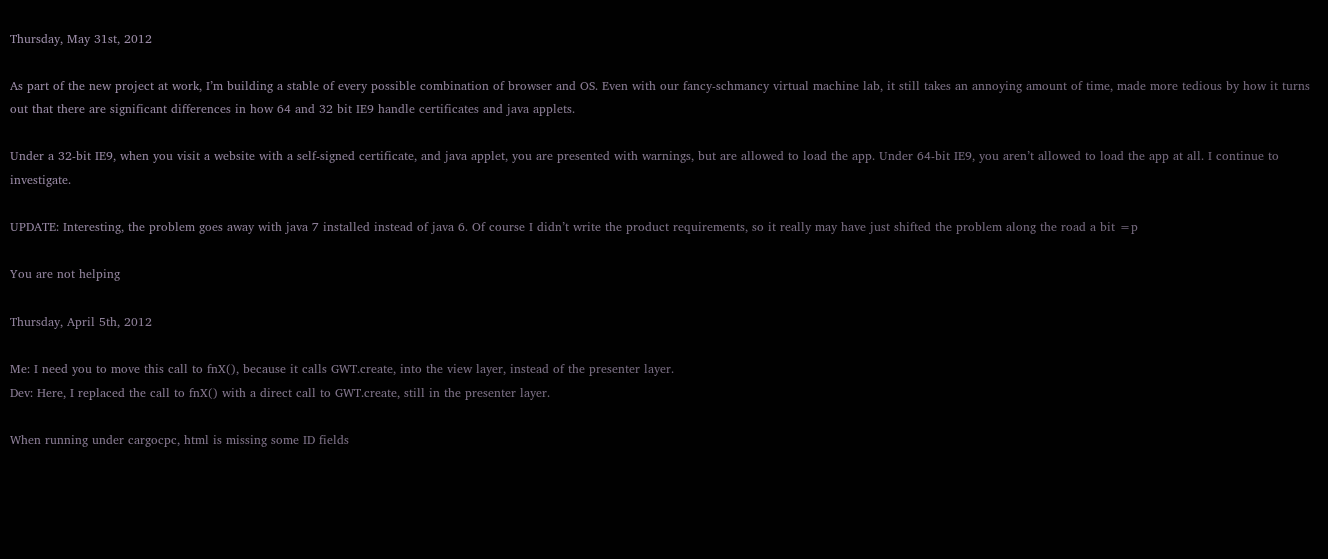Thursday, May 31st, 2012

As part of the new project at work, I’m building a stable of every possible combination of browser and OS. Even with our fancy-schmancy virtual machine lab, it still takes an annoying amount of time, made more tedious by how it turns out that there are significant differences in how 64 and 32 bit IE9 handle certificates and java applets.

Under a 32-bit IE9, when you visit a website with a self-signed certificate, and java applet, you are presented with warnings, but are allowed to load the app. Under 64-bit IE9, you aren’t allowed to load the app at all. I continue to investigate.

UPDATE: Interesting, the problem goes away with java 7 installed instead of java 6. Of course I didn’t write the product requirements, so it really may have just shifted the problem along the road a bit =p

You are not helping

Thursday, April 5th, 2012

Me: I need you to move this call to fnX(), because it calls GWT.create, into the view layer, instead of the presenter layer.
Dev: Here, I replaced the call to fnX() with a direct call to GWT.create, still in the presenter layer.

When running under cargocpc, html is missing some ID fields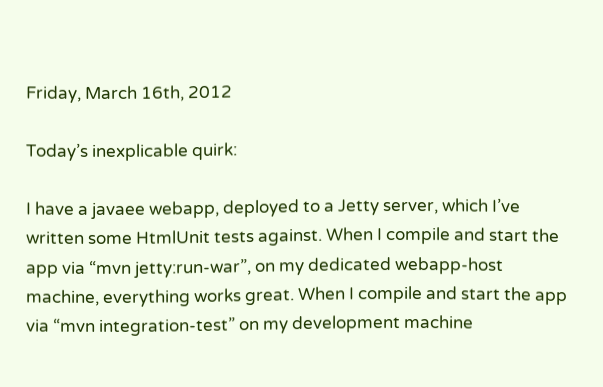Friday, March 16th, 2012

Today’s inexplicable quirk:

I have a javaee webapp, deployed to a Jetty server, which I’ve written some HtmlUnit tests against. When I compile and start the app via “mvn jetty:run-war”, on my dedicated webapp-host machine, everything works great. When I compile and start the app via “mvn integration-test” on my development machine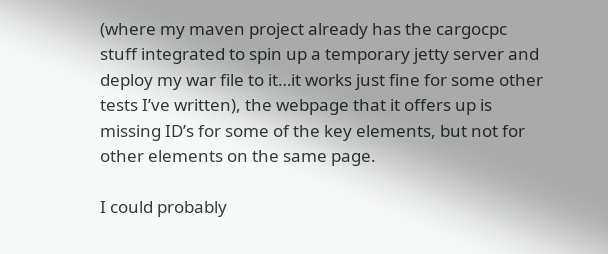(where my maven project already has the cargocpc stuff integrated to spin up a temporary jetty server and deploy my war file to it…it works just fine for some other tests I’ve written), the webpage that it offers up is missing ID’s for some of the key elements, but not for other elements on the same page.

I could probably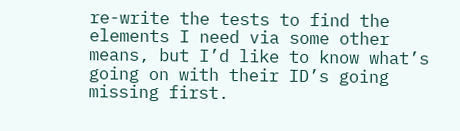re-write the tests to find the elements I need via some other means, but I’d like to know what’s going on with their ID’s going missing first.